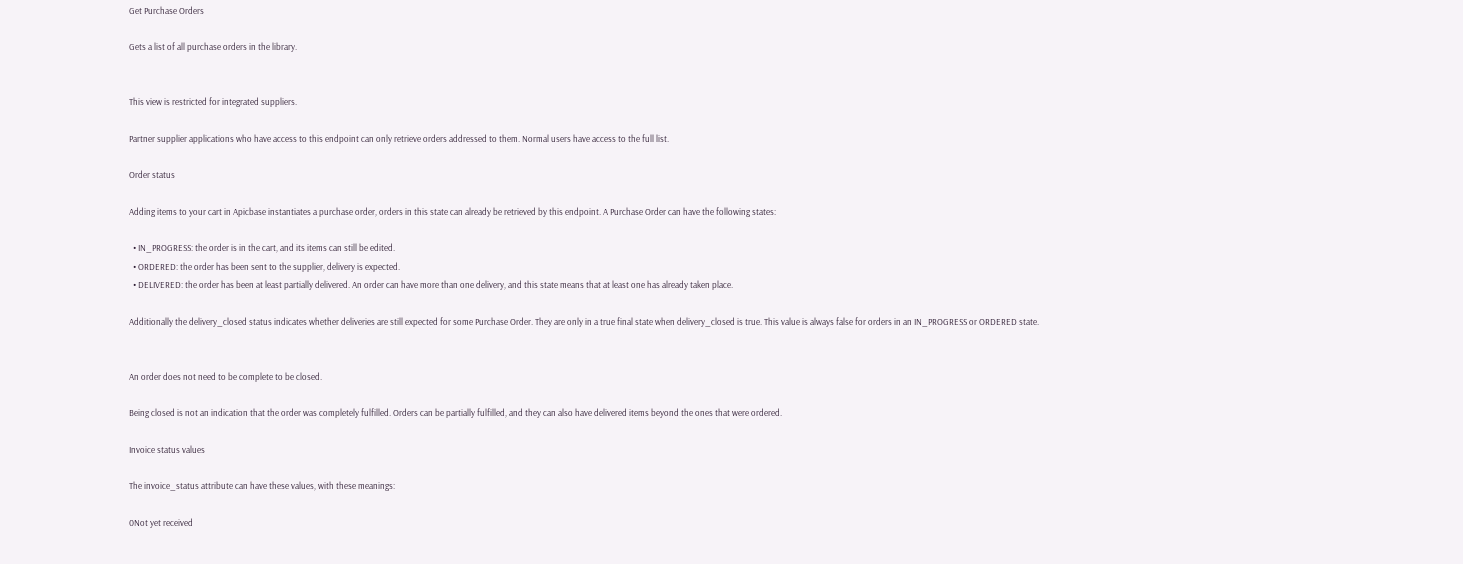Get Purchase Orders

Gets a list of all purchase orders in the library.


This view is restricted for integrated suppliers.

Partner supplier applications who have access to this endpoint can only retrieve orders addressed to them. Normal users have access to the full list.

Order status

Adding items to your cart in Apicbase instantiates a purchase order, orders in this state can already be retrieved by this endpoint. A Purchase Order can have the following states:

  • IN_PROGRESS: the order is in the cart, and its items can still be edited.
  • ORDERED: the order has been sent to the supplier, delivery is expected.
  • DELIVERED: the order has been at least partially delivered. An order can have more than one delivery, and this state means that at least one has already taken place.

Additionally the delivery_closed status indicates whether deliveries are still expected for some Purchase Order. They are only in a true final state when delivery_closed is true. This value is always false for orders in an IN_PROGRESS or ORDERED state.


An order does not need to be complete to be closed.

Being closed is not an indication that the order was completely fulfilled. Orders can be partially fulfilled, and they can also have delivered items beyond the ones that were ordered.

Invoice status values

The invoice_status attribute can have these values, with these meanings:

0Not yet received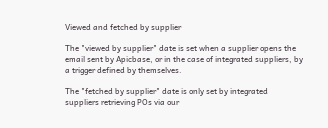Viewed and fetched by supplier

The "viewed by supplier" date is set when a supplier opens the email sent by Apicbase, or in the case of integrated suppliers, by a trigger defined by themselves.

The "fetched by supplier" date is only set by integrated suppliers retrieving POs via our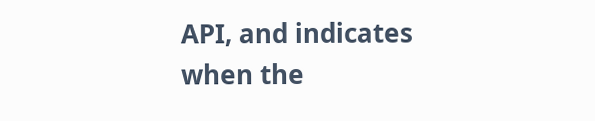API, and indicates when the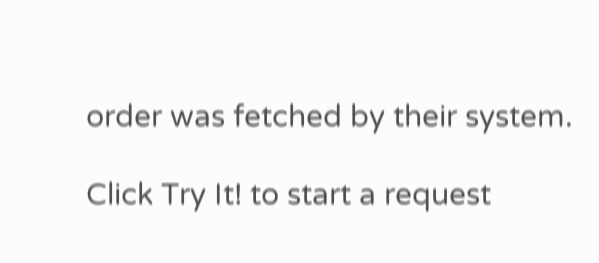order was fetched by their system.

Click Try It! to start a request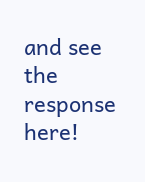and see the response here!